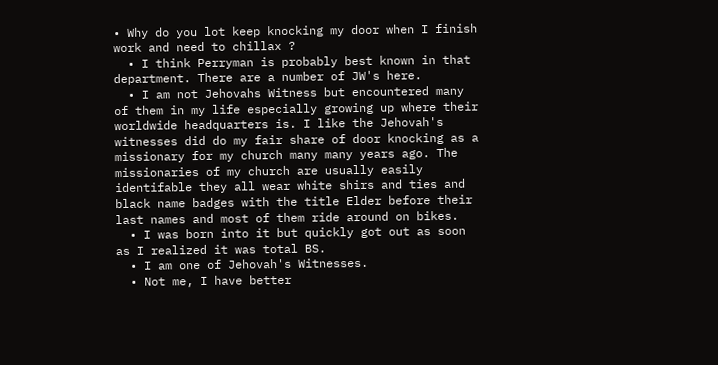• Why do you lot keep knocking my door when I finish work and need to chillax ?
  • I think Perryman is probably best known in that department. There are a number of JW's here.
  • I am not Jehovahs Witness but encountered many of them in my life especially growing up where their worldwide headquarters is. I like the Jehovah's witnesses did do my fair share of door knocking as a missionary for my church many many years ago. The missionaries of my church are usually easily identifable they all wear white shirs and ties and black name badges with the title Elder before their last names and most of them ride around on bikes.
  • I was born into it but quickly got out as soon as I realized it was total BS.
  • I am one of Jehovah's Witnesses.
  • Not me, I have better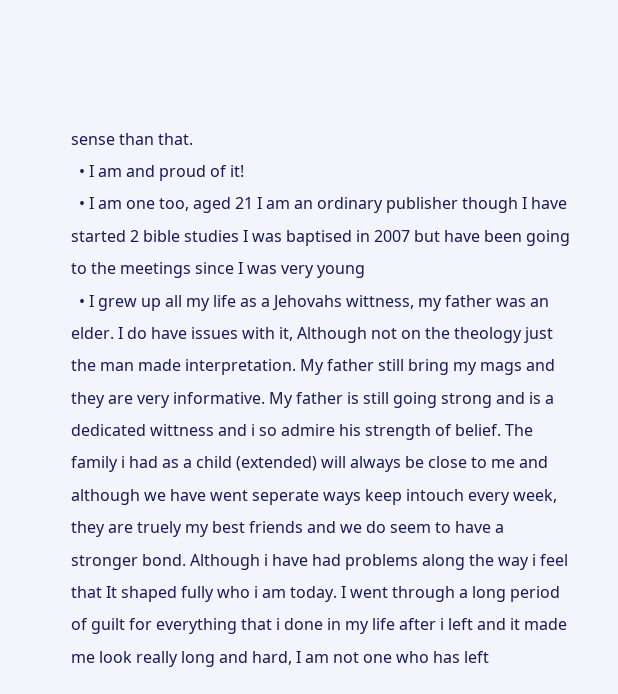sense than that.
  • I am and proud of it!
  • I am one too, aged 21 I am an ordinary publisher though I have started 2 bible studies I was baptised in 2007 but have been going to the meetings since I was very young
  • I grew up all my life as a Jehovahs wittness, my father was an elder. I do have issues with it, Although not on the theology just the man made interpretation. My father still bring my mags and they are very informative. My father is still going strong and is a dedicated wittness and i so admire his strength of belief. The family i had as a child (extended) will always be close to me and although we have went seperate ways keep intouch every week, they are truely my best friends and we do seem to have a stronger bond. Although i have had problems along the way i feel that It shaped fully who i am today. I went through a long period of guilt for everything that i done in my life after i left and it made me look really long and hard, I am not one who has left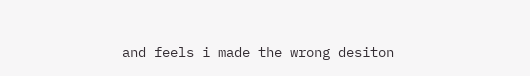and feels i made the wrong desiton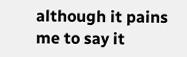although it pains me to say it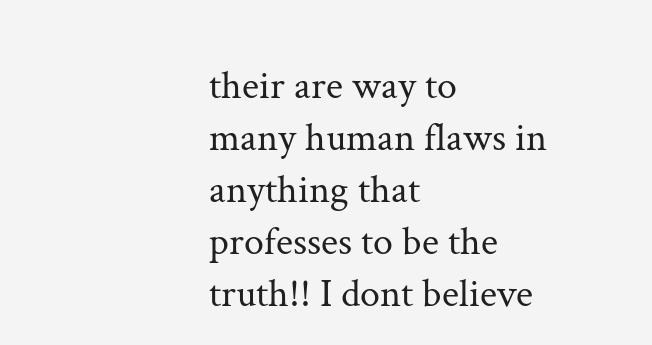their are way to many human flaws in anything that professes to be the truth!! I dont believe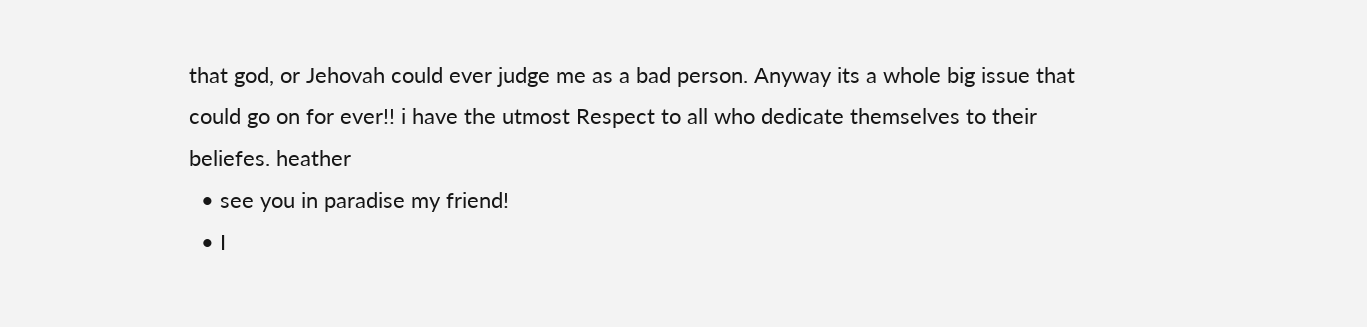that god, or Jehovah could ever judge me as a bad person. Anyway its a whole big issue that could go on for ever!! i have the utmost Respect to all who dedicate themselves to their beliefes. heather
  • see you in paradise my friend!
  • I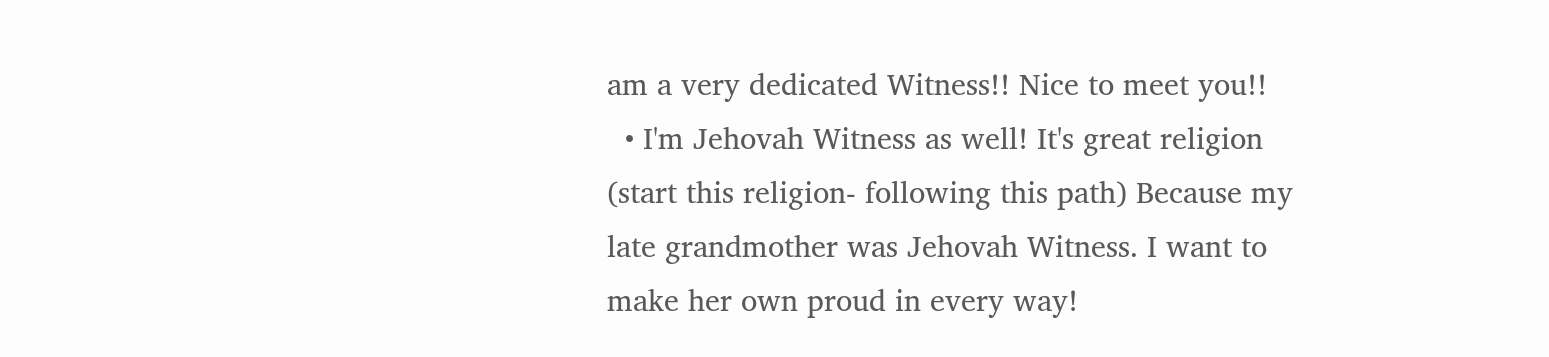am a very dedicated Witness!! Nice to meet you!!
  • I'm Jehovah Witness as well! It's great religion (start this religion- following this path) Because my late grandmother was Jehovah Witness. I want to make her own proud in every way!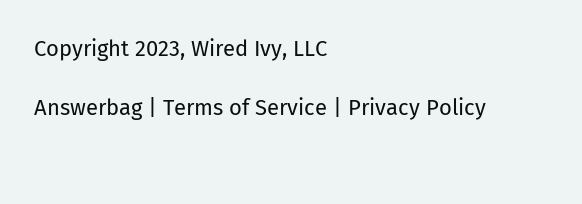Copyright 2023, Wired Ivy, LLC

Answerbag | Terms of Service | Privacy Policy